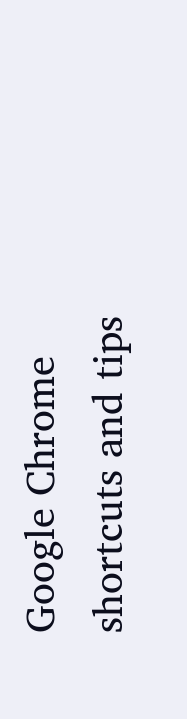Google Chrome shortcuts and tips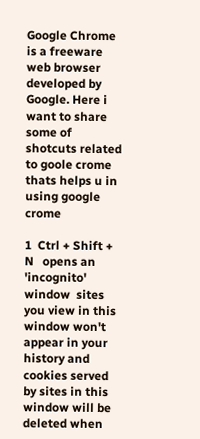Google Chrome is a freeware web browser developed by Google. Here i want to share some of shotcuts related to goole crome thats helps u in using google crome

1  Ctrl + Shift + N   opens an 'incognito' window  sites you view in this window won't appear in your          history and cookies served by sites in this window will be deleted when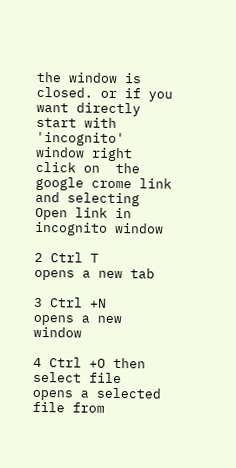the window is closed. or if you want directly start with 'incognito' window right click on  the google crome link and selecting Open link in incognito window

2 Ctrl T      opens a new tab

3 Ctrl +N      opens a new window

4 Ctrl +O then select file        opens a selected  file from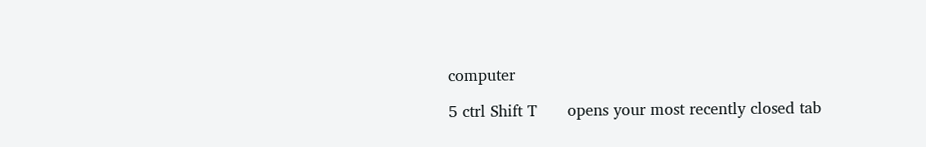computer

5 ctrl Shift T      opens your most recently closed tab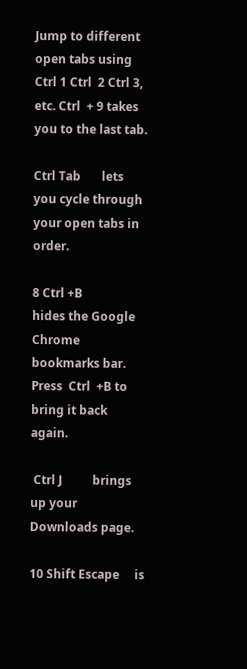Jump to different open tabs using Ctrl 1 Ctrl  2 Ctrl 3, etc. Ctrl  + 9 takes you to the last tab.

Ctrl Tab       lets you cycle through your open tabs in order.

8 Ctrl +B           hides the Google Chrome bookmarks bar. Press  Ctrl  +B to bring it back again.

 Ctrl J          brings up your Downloads page.

10 Shift Escape     is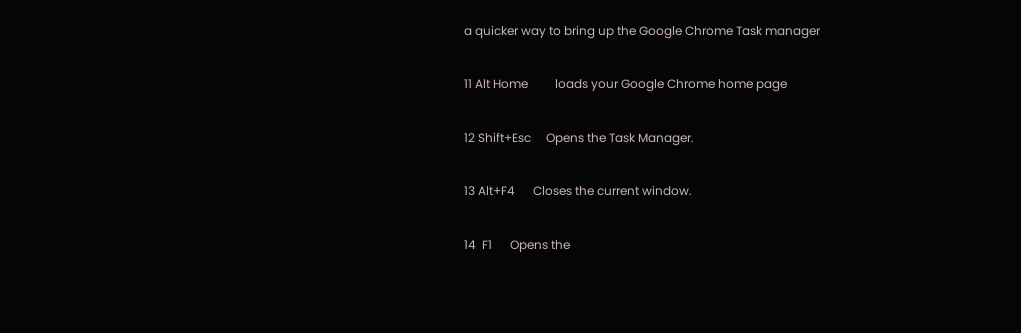a quicker way to bring up the Google Chrome Task manager

11 Alt Home         loads your Google Chrome home page

12 Shift+Esc     Opens the Task Manager.

13 Alt+F4      Closes the current window.

14  F1      Opens the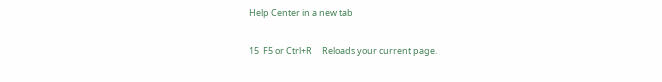Help Center in a new tab

15  F5 or Ctrl+R     Reloads your current page.